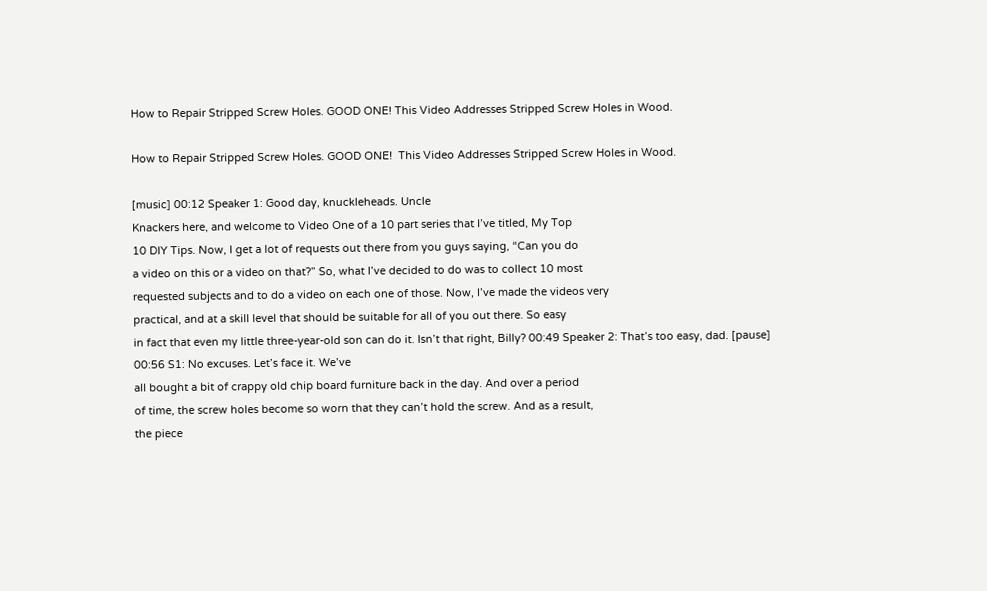How to Repair Stripped Screw Holes. GOOD ONE! This Video Addresses Stripped Screw Holes in Wood.

How to Repair Stripped Screw Holes. GOOD ONE!  This Video Addresses Stripped Screw Holes in Wood.

[music] 00:12 Speaker 1: Good day, knuckleheads. Uncle
Knackers here, and welcome to Video One of a 10 part series that I’ve titled, My Top
10 DIY Tips. Now, I get a lot of requests out there from you guys saying, “Can you do
a video on this or a video on that?” So, what I’ve decided to do was to collect 10 most
requested subjects and to do a video on each one of those. Now, I’ve made the videos very
practical, and at a skill level that should be suitable for all of you out there. So easy
in fact that even my little three-year-old son can do it. Isn’t that right, Billy? 00:49 Speaker 2: That’s too easy, dad. [pause] 00:56 S1: No excuses. Let’s face it. We’ve
all bought a bit of crappy old chip board furniture back in the day. And over a period
of time, the screw holes become so worn that they can’t hold the screw. And as a result,
the piece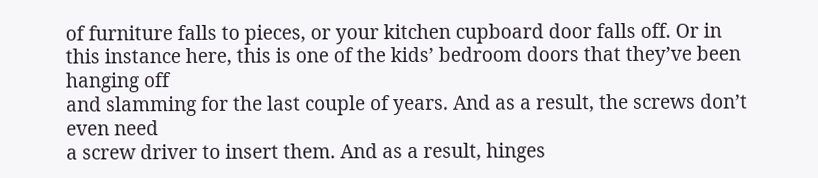of furniture falls to pieces, or your kitchen cupboard door falls off. Or in
this instance here, this is one of the kids’ bedroom doors that they’ve been hanging off
and slamming for the last couple of years. And as a result, the screws don’t even need
a screw driver to insert them. And as a result, hinges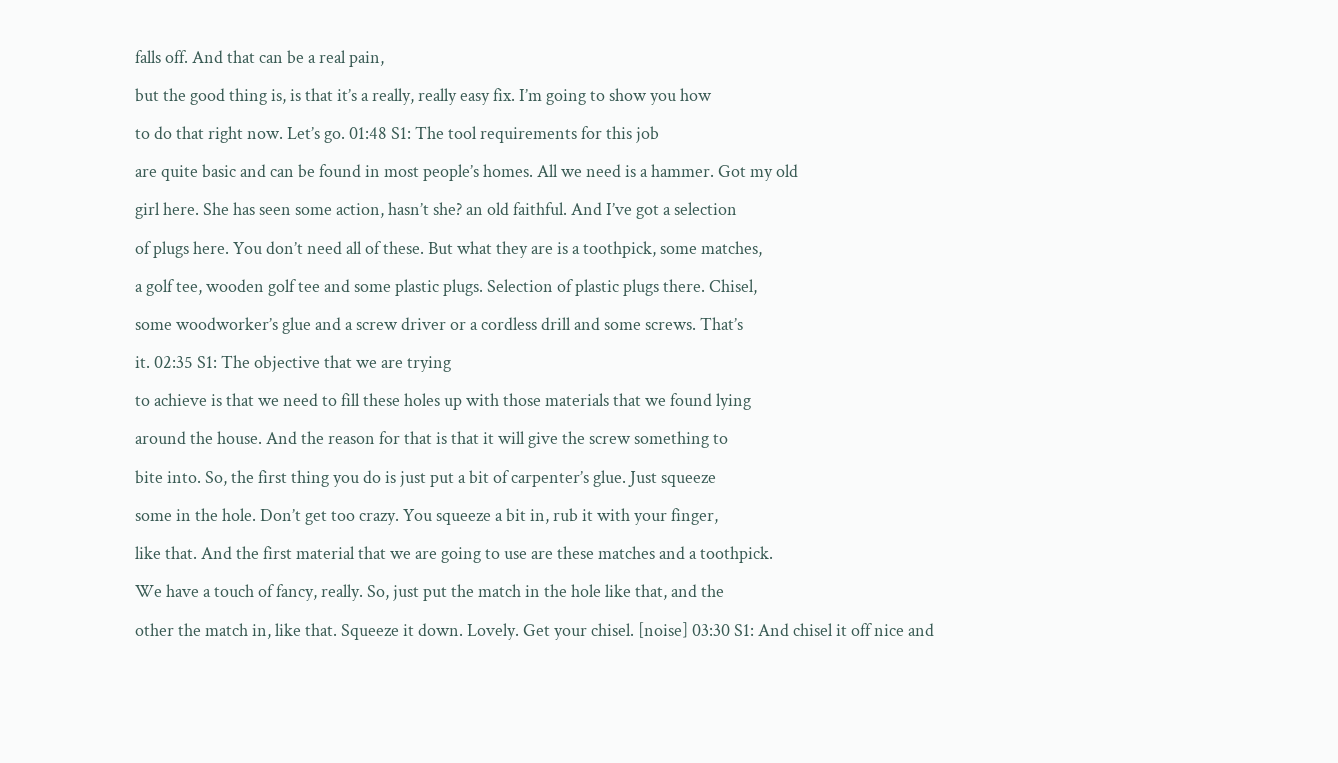falls off. And that can be a real pain,
but the good thing is, is that it’s a really, really easy fix. I’m going to show you how
to do that right now. Let’s go. 01:48 S1: The tool requirements for this job
are quite basic and can be found in most people’s homes. All we need is a hammer. Got my old
girl here. She has seen some action, hasn’t she? an old faithful. And I’ve got a selection
of plugs here. You don’t need all of these. But what they are is a toothpick, some matches,
a golf tee, wooden golf tee and some plastic plugs. Selection of plastic plugs there. Chisel,
some woodworker’s glue and a screw driver or a cordless drill and some screws. That’s
it. 02:35 S1: The objective that we are trying
to achieve is that we need to fill these holes up with those materials that we found lying
around the house. And the reason for that is that it will give the screw something to
bite into. So, the first thing you do is just put a bit of carpenter’s glue. Just squeeze
some in the hole. Don’t get too crazy. You squeeze a bit in, rub it with your finger,
like that. And the first material that we are going to use are these matches and a toothpick.
We have a touch of fancy, really. So, just put the match in the hole like that, and the
other the match in, like that. Squeeze it down. Lovely. Get your chisel. [noise] 03:30 S1: And chisel it off nice and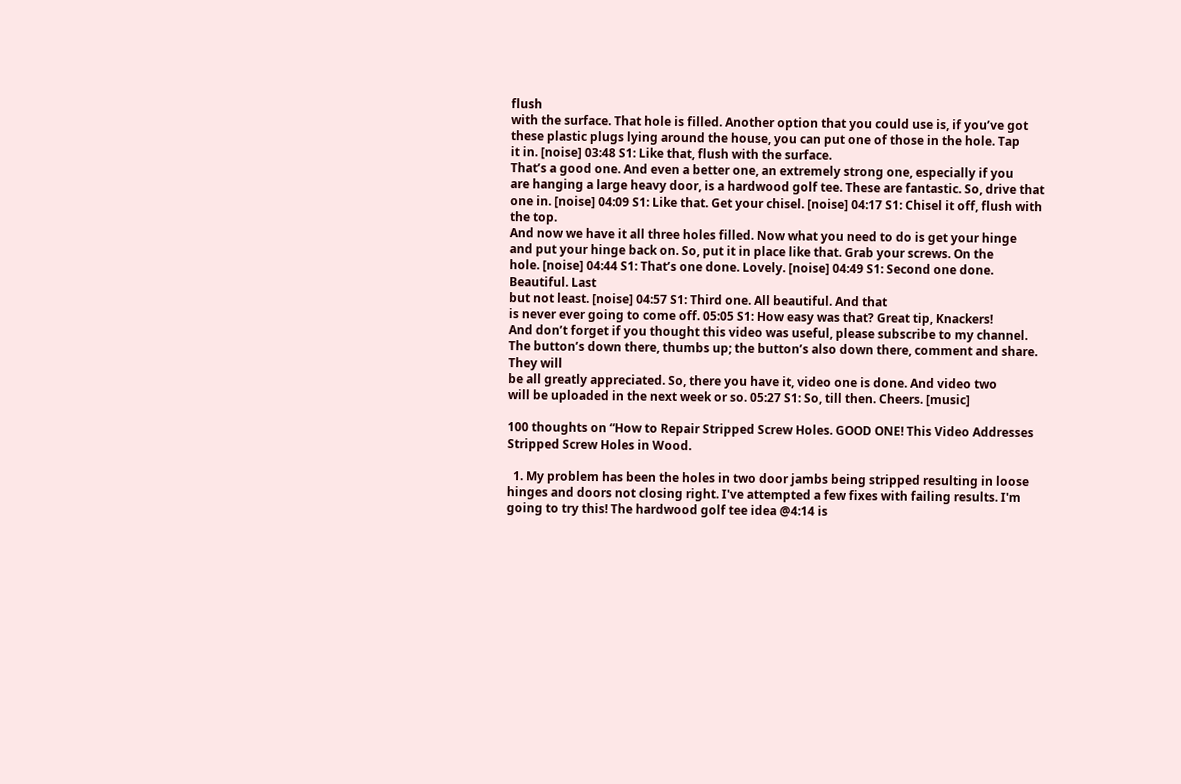flush
with the surface. That hole is filled. Another option that you could use is, if you’ve got
these plastic plugs lying around the house, you can put one of those in the hole. Tap
it in. [noise] 03:48 S1: Like that, flush with the surface.
That’s a good one. And even a better one, an extremely strong one, especially if you
are hanging a large heavy door, is a hardwood golf tee. These are fantastic. So, drive that
one in. [noise] 04:09 S1: Like that. Get your chisel. [noise] 04:17 S1: Chisel it off, flush with the top.
And now we have it all three holes filled. Now what you need to do is get your hinge
and put your hinge back on. So, put it in place like that. Grab your screws. On the
hole. [noise] 04:44 S1: That’s one done. Lovely. [noise] 04:49 S1: Second one done. Beautiful. Last
but not least. [noise] 04:57 S1: Third one. All beautiful. And that
is never ever going to come off. 05:05 S1: How easy was that? Great tip, Knackers!
And don’t forget if you thought this video was useful, please subscribe to my channel.
The button’s down there, thumbs up; the button’s also down there, comment and share. They will
be all greatly appreciated. So, there you have it, video one is done. And video two
will be uploaded in the next week or so. 05:27 S1: So, till then. Cheers. [music]

100 thoughts on “How to Repair Stripped Screw Holes. GOOD ONE! This Video Addresses Stripped Screw Holes in Wood.

  1. My problem has been the holes in two door jambs being stripped resulting in loose hinges and doors not closing right. I've attempted a few fixes with failing results. I'm going to try this! The hardwood golf tee idea @4:14 is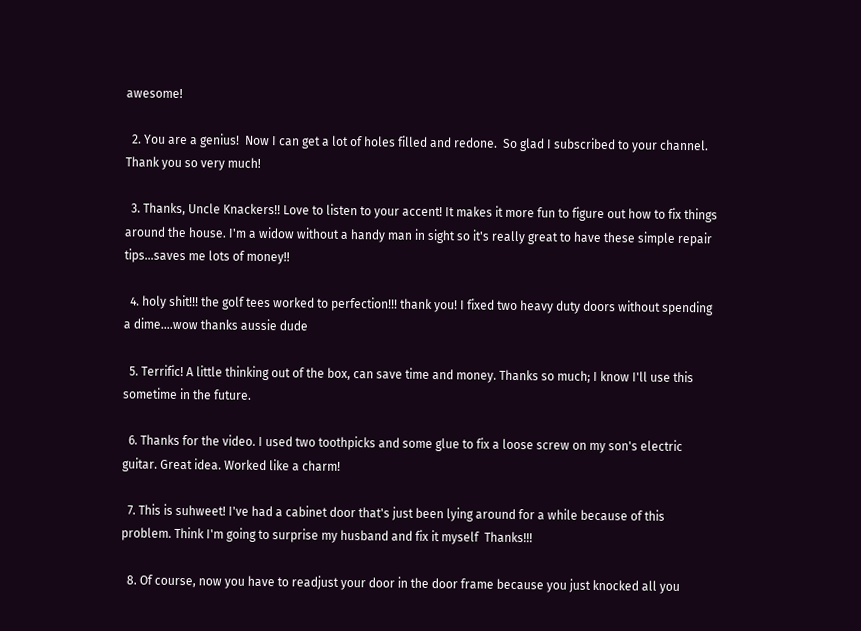awesome!

  2. You are a genius!  Now I can get a lot of holes filled and redone.  So glad I subscribed to your channel.  Thank you so very much!

  3. Thanks, Uncle Knackers!! Love to listen to your accent! It makes it more fun to figure out how to fix things around the house. I'm a widow without a handy man in sight so it's really great to have these simple repair tips…saves me lots of money!!

  4. holy shit!!! the golf tees worked to perfection!!! thank you! I fixed two heavy duty doors without spending a dime….wow thanks aussie dude

  5. Terrific! A little thinking out of the box, can save time and money. Thanks so much; I know I'll use this sometime in the future.

  6. Thanks for the video. I used two toothpicks and some glue to fix a loose screw on my son's electric guitar. Great idea. Worked like a charm!

  7. This is suhweet! I've had a cabinet door that's just been lying around for a while because of this problem. Think I'm going to surprise my husband and fix it myself  Thanks!!!

  8. Of course, now you have to readjust your door in the door frame because you just knocked all you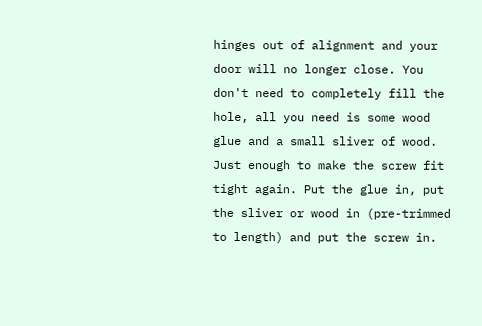hinges out of alignment and your door will no longer close. You don't need to completely fill the hole, all you need is some wood glue and a small sliver of wood. Just enough to make the screw fit tight again. Put the glue in, put the sliver or wood in (pre-trimmed to length) and put the screw in.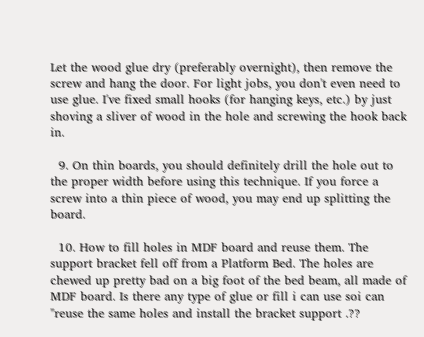Let the wood glue dry (preferably overnight), then remove the screw and hang the door. For light jobs, you don't even need to use glue. I've fixed small hooks (for hanging keys, etc.) by just shoving a sliver of wood in the hole and screwing the hook back in.

  9. On thin boards, you should definitely drill the hole out to the proper width before using this technique. If you force a screw into a thin piece of wood, you may end up splitting the board.

  10. How to fill holes in MDF board and reuse them. The support bracket fell off from a Platform Bed. The holes are chewed up pretty bad on a big foot of the bed beam, all made of MDF board. Is there any type of glue or fill i can use soi can "reuse the same holes and install the bracket support .??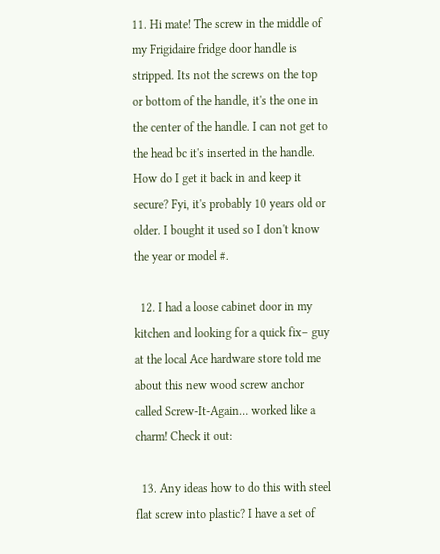11. Hi mate! The screw in the middle of my Frigidaire fridge door handle is stripped. Its not the screws on the top or bottom of the handle, it's the one in the center of the handle. I can not get to the head bc it's inserted in the handle. How do I get it back in and keep it secure? Fyi, it's probably 10 years old or older. I bought it used so I don't know the year or model #.

  12. I had a loose cabinet door in my kitchen and looking for a quick fix– guy at the local Ace hardware store told me about this new wood screw anchor called Screw-It-Again… worked like a charm! Check it out:

  13. Any ideas how to do this with steel flat screw into plastic? I have a set of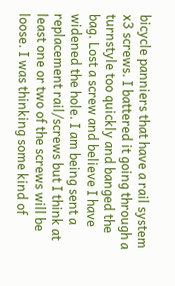bicycle panniers that have a rail system x3 screws. I battered it going through a turnstyle too quickly and banged the bag. Lost a screw and believe I have widened the hole. I am being sent a replacement rail/screws but I think at least one or two of the screws will be loose. I was thinking some kind of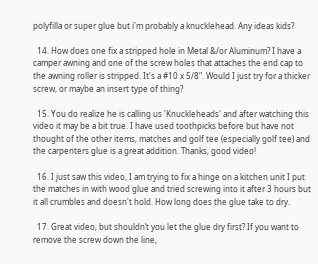polyfilla or super glue but i'm probably a knucklehead. Any ideas kids?

  14. How does one fix a stripped hole in Metal &/or Aluminum? I have a camper awning and one of the screw holes that attaches the end cap to the awning roller is stripped. It's a #10 x 5/8". Would I just try for a thicker screw, or maybe an insert type of thing?

  15. You do realize he is calling us 'Knuckleheads' and after watching this video it may be a bit true. I have used toothpicks before but have not thought of the other items, matches and golf tee (especially golf tee) and the carpenters glue is a great addition. Thanks, good video!

  16. I just saw this video, I am trying to fix a hinge on a kitchen unit I put the matches in with wood glue and tried screwing into it after 3 hours but it all crumbles and doesn't hold. How long does the glue take to dry.

  17. Great video, but shouldn’t you let the glue dry first? If you want to remove the screw down the line,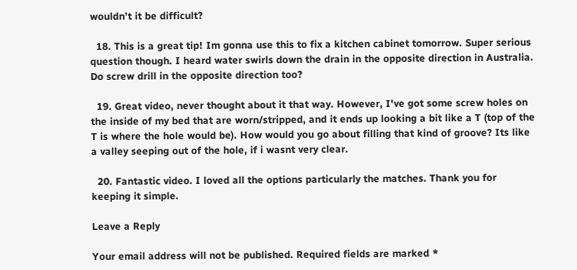wouldn’t it be difficult?

  18. This is a great tip! Im gonna use this to fix a kitchen cabinet tomorrow. Super serious question though. I heard water swirls down the drain in the opposite direction in Australia. Do screw drill in the opposite direction too?

  19. Great video, never thought about it that way. However, I've got some screw holes on the inside of my bed that are worn/stripped, and it ends up looking a bit like a T (top of the T is where the hole would be). How would you go about filling that kind of groove? Its like a valley seeping out of the hole, if i wasnt very clear.

  20. Fantastic video. I loved all the options particularly the matches. Thank you for keeping it simple.

Leave a Reply

Your email address will not be published. Required fields are marked *